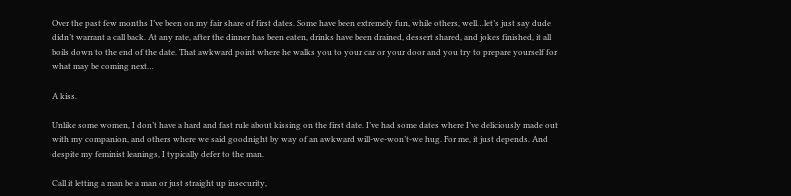Over the past few months I’ve been on my fair share of first dates. Some have been extremely fun, while others, well…let’s just say dude didn’t warrant a call back. At any rate, after the dinner has been eaten, drinks have been drained, dessert shared, and jokes finished, it all boils down to the end of the date. That awkward point where he walks you to your car or your door and you try to prepare yourself for what may be coming next…

A kiss.

Unlike some women, I don’t have a hard and fast rule about kissing on the first date. I’ve had some dates where I’ve deliciously made out with my companion, and others where we said goodnight by way of an awkward will-we-won’t-we hug. For me, it just depends. And despite my feminist leanings, I typically defer to the man.

Call it letting a man be a man or just straight up insecurity,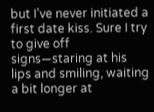but I’ve never initiated a first date kiss. Sure I try to give off signs—staring at his lips and smiling, waiting a bit longer at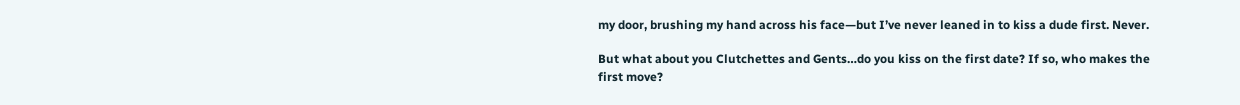my door, brushing my hand across his face—but I’ve never leaned in to kiss a dude first. Never.

But what about you Clutchettes and Gents…do you kiss on the first date? If so, who makes the first move?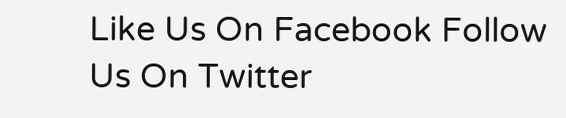Like Us On Facebook Follow Us On Twitter